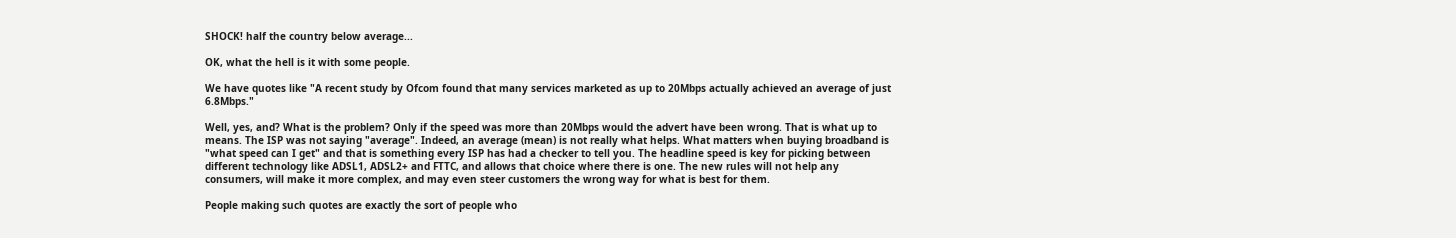SHOCK! half the country below average...

OK, what the hell is it with some people.

We have quotes like "A recent study by Ofcom found that many services marketed as up to 20Mbps actually achieved an average of just 6.8Mbps."

Well, yes, and? What is the problem? Only if the speed was more than 20Mbps would the advert have been wrong. That is what up to means. The ISP was not saying "average". Indeed, an average (mean) is not really what helps. What matters when buying broadband is "what speed can I get" and that is something every ISP has had a checker to tell you. The headline speed is key for picking between different technology like ADSL1, ADSL2+ and FTTC, and allows that choice where there is one. The new rules will not help any consumers, will make it more complex, and may even steer customers the wrong way for what is best for them.

People making such quotes are exactly the sort of people who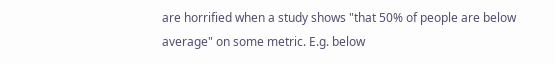are horrified when a study shows "that 50% of people are below average" on some metric. E.g. below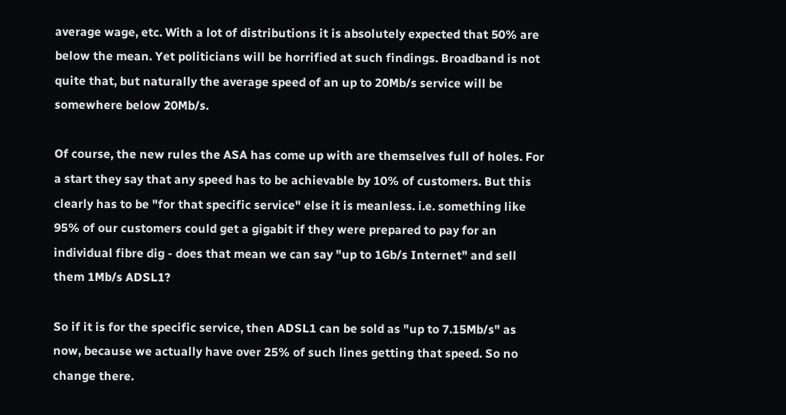average wage, etc. With a lot of distributions it is absolutely expected that 50% are below the mean. Yet politicians will be horrified at such findings. Broadband is not quite that, but naturally the average speed of an up to 20Mb/s service will be somewhere below 20Mb/s.

Of course, the new rules the ASA has come up with are themselves full of holes. For a start they say that any speed has to be achievable by 10% of customers. But this clearly has to be "for that specific service" else it is meanless. i.e. something like 95% of our customers could get a gigabit if they were prepared to pay for an individual fibre dig - does that mean we can say "up to 1Gb/s Internet" and sell them 1Mb/s ADSL1?

So if it is for the specific service, then ADSL1 can be sold as "up to 7.15Mb/s" as now, because we actually have over 25% of such lines getting that speed. So no change there.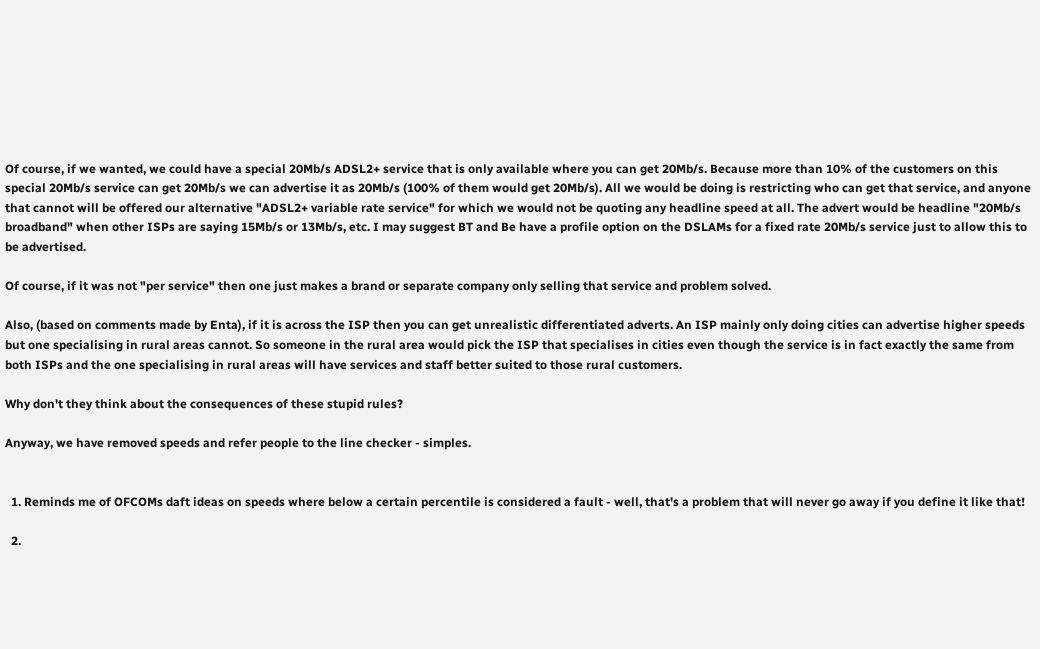Of course, if we wanted, we could have a special 20Mb/s ADSL2+ service that is only available where you can get 20Mb/s. Because more than 10% of the customers on this special 20Mb/s service can get 20Mb/s we can advertise it as 20Mb/s (100% of them would get 20Mb/s). All we would be doing is restricting who can get that service, and anyone that cannot will be offered our alternative "ADSL2+ variable rate service" for which we would not be quoting any headline speed at all. The advert would be headline "20Mb/s broadband" when other ISPs are saying 15Mb/s or 13Mb/s, etc. I may suggest BT and Be have a profile option on the DSLAMs for a fixed rate 20Mb/s service just to allow this to be advertised.

Of course, if it was not "per service" then one just makes a brand or separate company only selling that service and problem solved.

Also, (based on comments made by Enta), if it is across the ISP then you can get unrealistic differentiated adverts. An ISP mainly only doing cities can advertise higher speeds but one specialising in rural areas cannot. So someone in the rural area would pick the ISP that specialises in cities even though the service is in fact exactly the same from both ISPs and the one specialising in rural areas will have services and staff better suited to those rural customers.

Why don't they think about the consequences of these stupid rules?

Anyway, we have removed speeds and refer people to the line checker - simples.


  1. Reminds me of OFCOMs daft ideas on speeds where below a certain percentile is considered a fault - well, that's a problem that will never go away if you define it like that!

  2.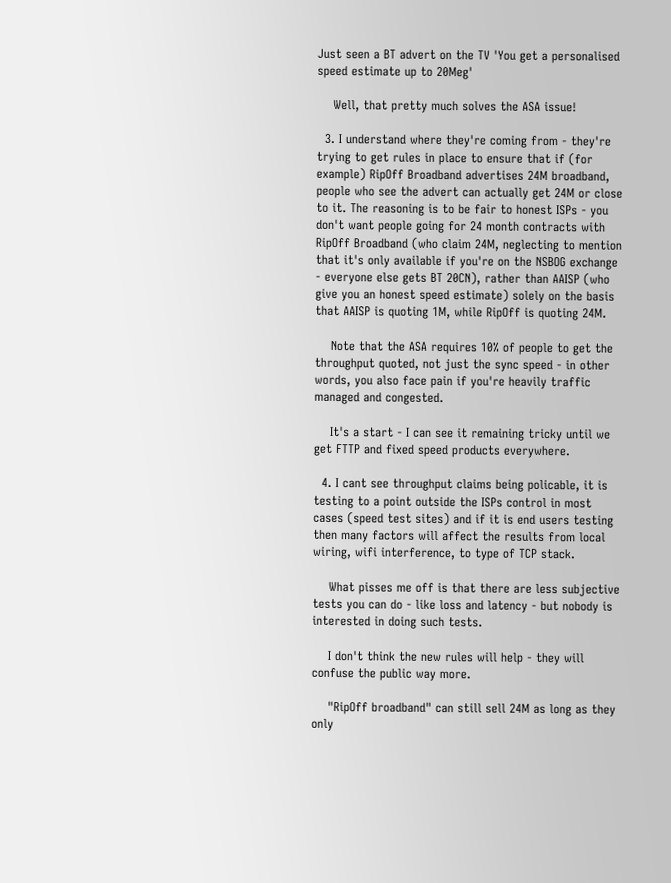Just seen a BT advert on the TV 'You get a personalised speed estimate up to 20Meg'

    Well, that pretty much solves the ASA issue!

  3. I understand where they're coming from - they're trying to get rules in place to ensure that if (for example) RipOff Broadband advertises 24M broadband, people who see the advert can actually get 24M or close to it. The reasoning is to be fair to honest ISPs - you don't want people going for 24 month contracts with RipOff Broadband (who claim 24M, neglecting to mention that it's only available if you're on the NSBOG exchange - everyone else gets BT 20CN), rather than AAISP (who give you an honest speed estimate) solely on the basis that AAISP is quoting 1M, while RipOff is quoting 24M.

    Note that the ASA requires 10% of people to get the throughput quoted, not just the sync speed - in other words, you also face pain if you're heavily traffic managed and congested.

    It's a start - I can see it remaining tricky until we get FTTP and fixed speed products everywhere.

  4. I cant see throughput claims being policable, it is testing to a point outside the ISPs control in most cases (speed test sites) and if it is end users testing then many factors will affect the results from local wiring, wifi interference, to type of TCP stack.

    What pisses me off is that there are less subjective tests you can do - like loss and latency - but nobody is interested in doing such tests.

    I don't think the new rules will help - they will confuse the public way more.

    "RipOff broadband" can still sell 24M as long as they only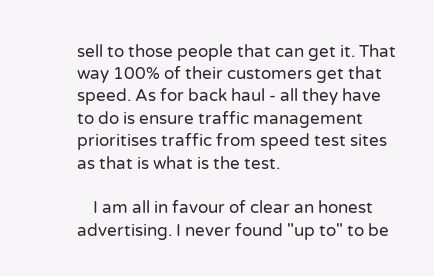sell to those people that can get it. That way 100% of their customers get that speed. As for back haul - all they have to do is ensure traffic management prioritises traffic from speed test sites as that is what is the test.

    I am all in favour of clear an honest advertising. I never found "up to" to be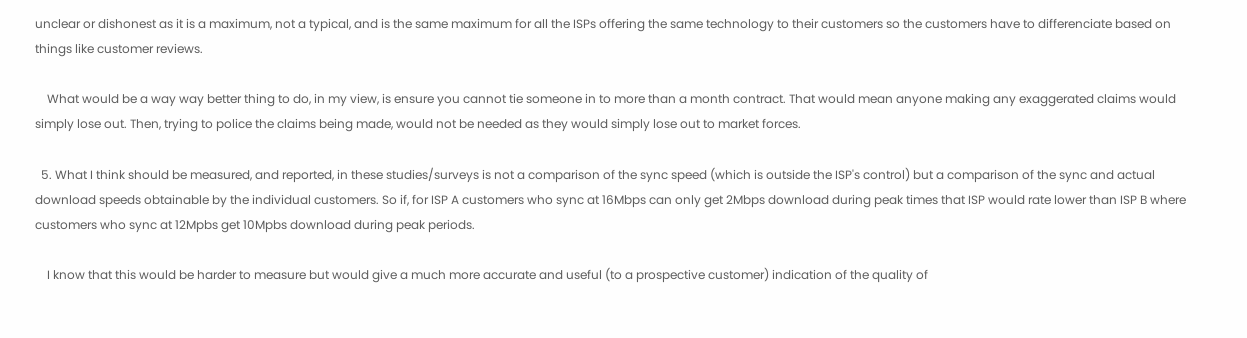unclear or dishonest as it is a maximum, not a typical, and is the same maximum for all the ISPs offering the same technology to their customers so the customers have to differenciate based on things like customer reviews.

    What would be a way way better thing to do, in my view, is ensure you cannot tie someone in to more than a month contract. That would mean anyone making any exaggerated claims would simply lose out. Then, trying to police the claims being made, would not be needed as they would simply lose out to market forces.

  5. What I think should be measured, and reported, in these studies/surveys is not a comparison of the sync speed (which is outside the ISP's control) but a comparison of the sync and actual download speeds obtainable by the individual customers. So if, for ISP A customers who sync at 16Mbps can only get 2Mbps download during peak times that ISP would rate lower than ISP B where customers who sync at 12Mpbs get 10Mpbs download during peak periods.

    I know that this would be harder to measure but would give a much more accurate and useful (to a prospective customer) indication of the quality of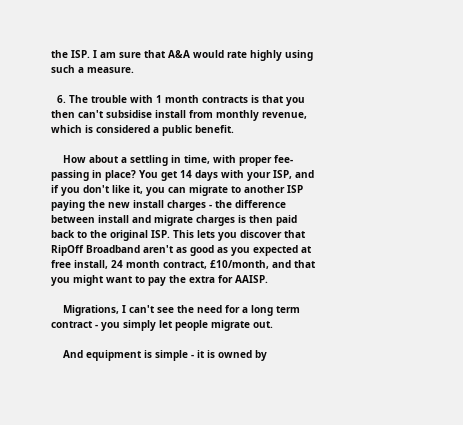the ISP. I am sure that A&A would rate highly using such a measure.

  6. The trouble with 1 month contracts is that you then can't subsidise install from monthly revenue, which is considered a public benefit.

    How about a settling in time, with proper fee-passing in place? You get 14 days with your ISP, and if you don't like it, you can migrate to another ISP paying the new install charges - the difference between install and migrate charges is then paid back to the original ISP. This lets you discover that RipOff Broadband aren't as good as you expected at free install, 24 month contract, £10/month, and that you might want to pay the extra for AAISP.

    Migrations, I can't see the need for a long term contract - you simply let people migrate out.

    And equipment is simple - it is owned by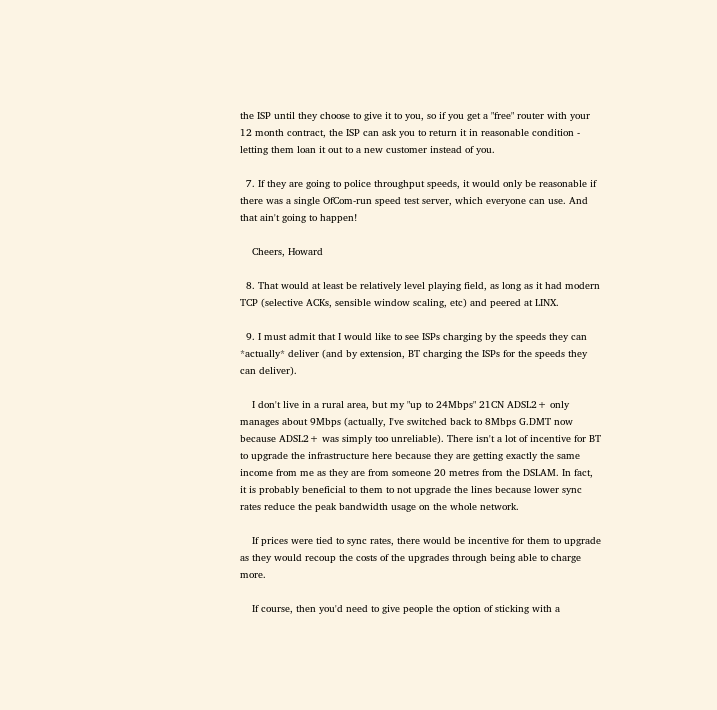the ISP until they choose to give it to you, so if you get a "free" router with your 12 month contract, the ISP can ask you to return it in reasonable condition - letting them loan it out to a new customer instead of you.

  7. If they are going to police throughput speeds, it would only be reasonable if there was a single OfCom-run speed test server, which everyone can use. And that ain't going to happen!

    Cheers, Howard

  8. That would at least be relatively level playing field, as long as it had modern TCP (selective ACKs, sensible window scaling, etc) and peered at LINX.

  9. I must admit that I would like to see ISPs charging by the speeds they can *actually* deliver (and by extension, BT charging the ISPs for the speeds they can deliver).

    I don't live in a rural area, but my "up to 24Mbps" 21CN ADSL2+ only manages about 9Mbps (actually, I've switched back to 8Mbps G.DMT now because ADSL2+ was simply too unreliable). There isn't a lot of incentive for BT to upgrade the infrastructure here because they are getting exactly the same income from me as they are from someone 20 metres from the DSLAM. In fact, it is probably beneficial to them to not upgrade the lines because lower sync rates reduce the peak bandwidth usage on the whole network.

    If prices were tied to sync rates, there would be incentive for them to upgrade as they would recoup the costs of the upgrades through being able to charge more.

    If course, then you'd need to give people the option of sticking with a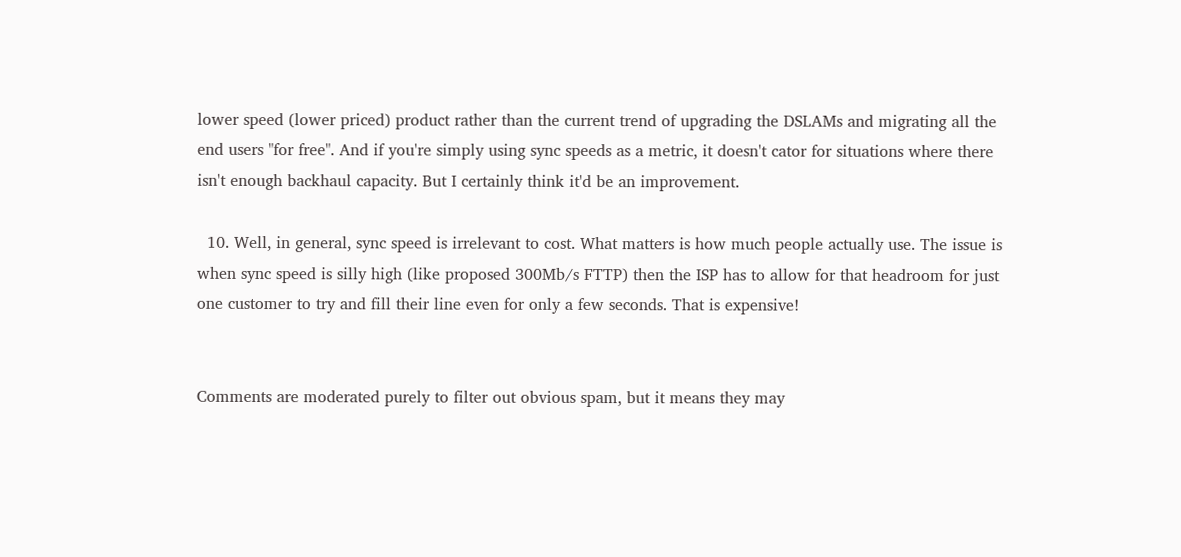lower speed (lower priced) product rather than the current trend of upgrading the DSLAMs and migrating all the end users "for free". And if you're simply using sync speeds as a metric, it doesn't cator for situations where there isn't enough backhaul capacity. But I certainly think it'd be an improvement.

  10. Well, in general, sync speed is irrelevant to cost. What matters is how much people actually use. The issue is when sync speed is silly high (like proposed 300Mb/s FTTP) then the ISP has to allow for that headroom for just one customer to try and fill their line even for only a few seconds. That is expensive!


Comments are moderated purely to filter out obvious spam, but it means they may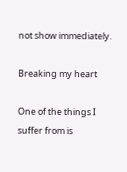not show immediately.

Breaking my heart

One of the things I suffer from is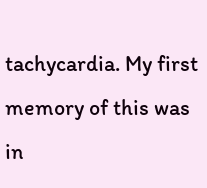tachycardia. My first memory of this was in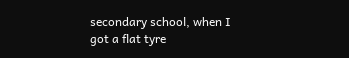secondary school, when I got a flat tyre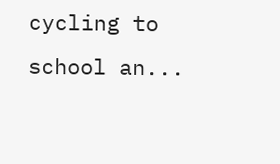cycling to school an...